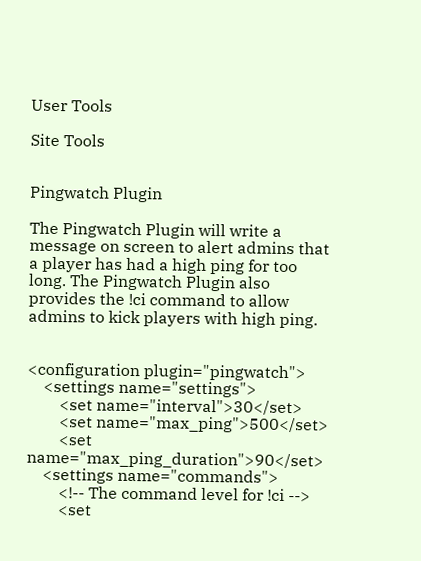User Tools

Site Tools


Pingwatch Plugin

The Pingwatch Plugin will write a message on screen to alert admins that a player has had a high ping for too long. The Pingwatch Plugin also provides the !ci command to allow admins to kick players with high ping.


<configuration plugin="pingwatch">
    <settings name="settings">
        <set name="interval">30</set>
        <set name="max_ping">500</set>
        <set name="max_ping_duration">90</set>
    <settings name="commands">
        <!-- The command level for !ci -->
        <set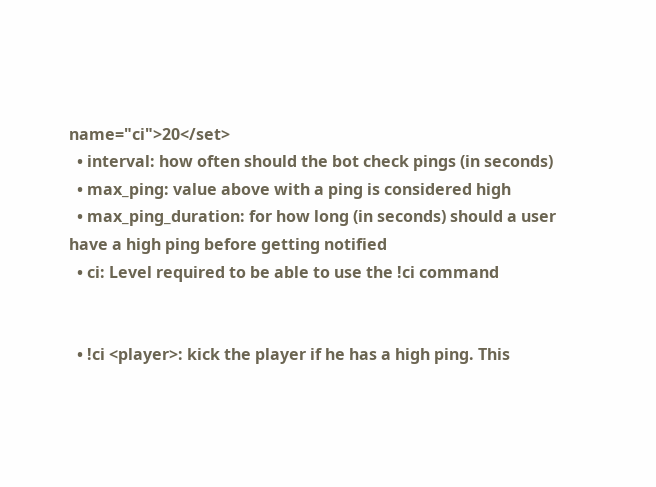name="ci">20</set>
  • interval: how often should the bot check pings (in seconds)
  • max_ping: value above with a ping is considered high
  • max_ping_duration: for how long (in seconds) should a user have a high ping before getting notified
  • ci: Level required to be able to use the !ci command


  • !ci <player>: kick the player if he has a high ping. This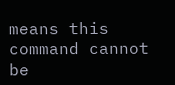means this command cannot be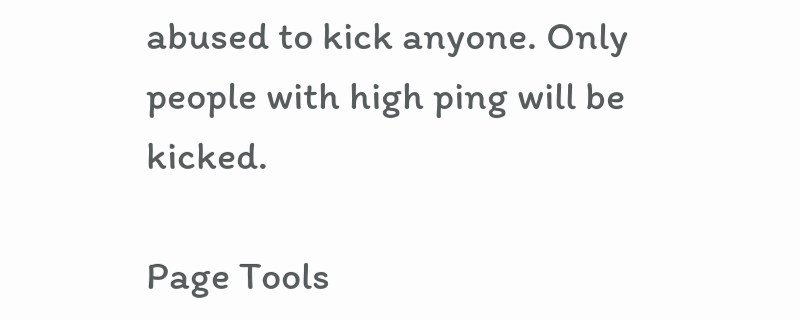abused to kick anyone. Only people with high ping will be kicked.

Page Tools